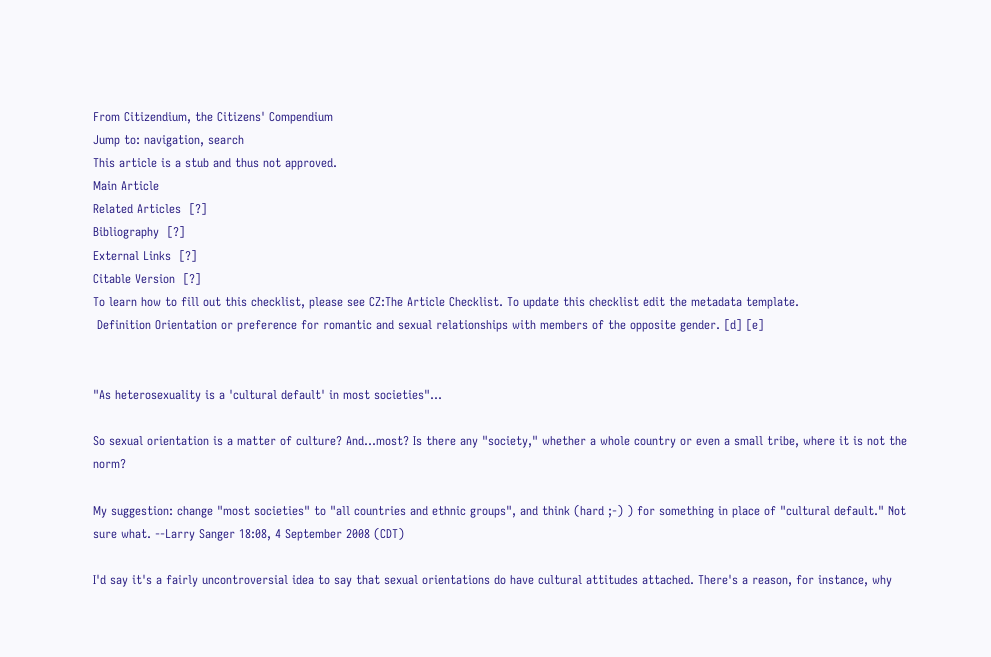From Citizendium, the Citizens' Compendium
Jump to: navigation, search
This article is a stub and thus not approved.
Main Article
Related Articles  [?]
Bibliography  [?]
External Links  [?]
Citable Version  [?]
To learn how to fill out this checklist, please see CZ:The Article Checklist. To update this checklist edit the metadata template.
 Definition Orientation or preference for romantic and sexual relationships with members of the opposite gender. [d] [e]


"As heterosexuality is a 'cultural default' in most societies"...

So sexual orientation is a matter of culture? And...most? Is there any "society," whether a whole country or even a small tribe, where it is not the norm?

My suggestion: change "most societies" to "all countries and ethnic groups", and think (hard ;-) ) for something in place of "cultural default." Not sure what. --Larry Sanger 18:08, 4 September 2008 (CDT)

I'd say it's a fairly uncontroversial idea to say that sexual orientations do have cultural attitudes attached. There's a reason, for instance, why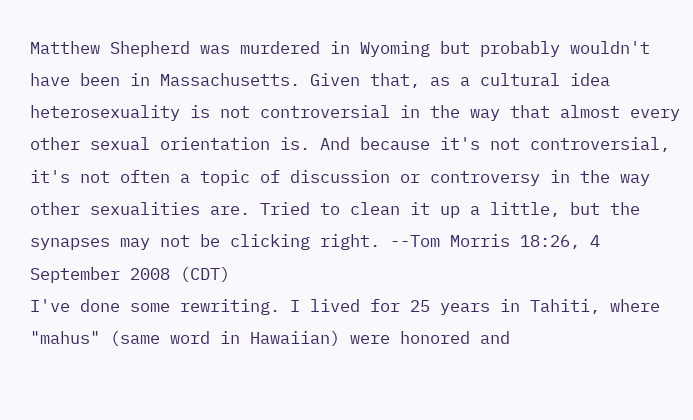Matthew Shepherd was murdered in Wyoming but probably wouldn't have been in Massachusetts. Given that, as a cultural idea heterosexuality is not controversial in the way that almost every other sexual orientation is. And because it's not controversial, it's not often a topic of discussion or controversy in the way other sexualities are. Tried to clean it up a little, but the synapses may not be clicking right. --Tom Morris 18:26, 4 September 2008 (CDT)
I've done some rewriting. I lived for 25 years in Tahiti, where "mahus" (same word in Hawaiian) were honored and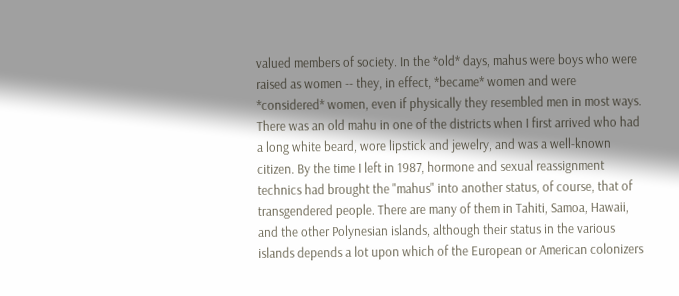valued members of society. In the *old* days, mahus were boys who were raised as women -- they, in effect, *became* women and were *considered* women, even if physically they resembled men in most ways. There was an old mahu in one of the districts when I first arrived who had a long white beard, wore lipstick and jewelry, and was a well-known citizen. By the time I left in 1987, hormone and sexual reassignment technics had brought the "mahus" into another status, of course, that of transgendered people. There are many of them in Tahiti, Samoa, Hawaii, and the other Polynesian islands, although their status in the various islands depends a lot upon which of the European or American colonizers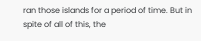ran those islands for a period of time. But in spite of all of this, the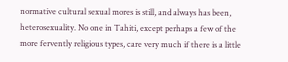normative cultural sexual mores is still, and always has been, heterosexuality. No one in Tahiti, except perhaps a few of the more fervently religious types, care very much if there is a little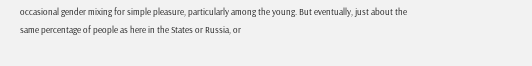occasional gender mixing for simple pleasure, particularly among the young. But eventually, just about the same percentage of people as here in the States or Russia, or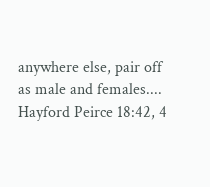anywhere else, pair off as male and females.... Hayford Peirce 18:42, 4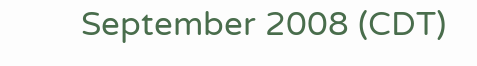September 2008 (CDT)